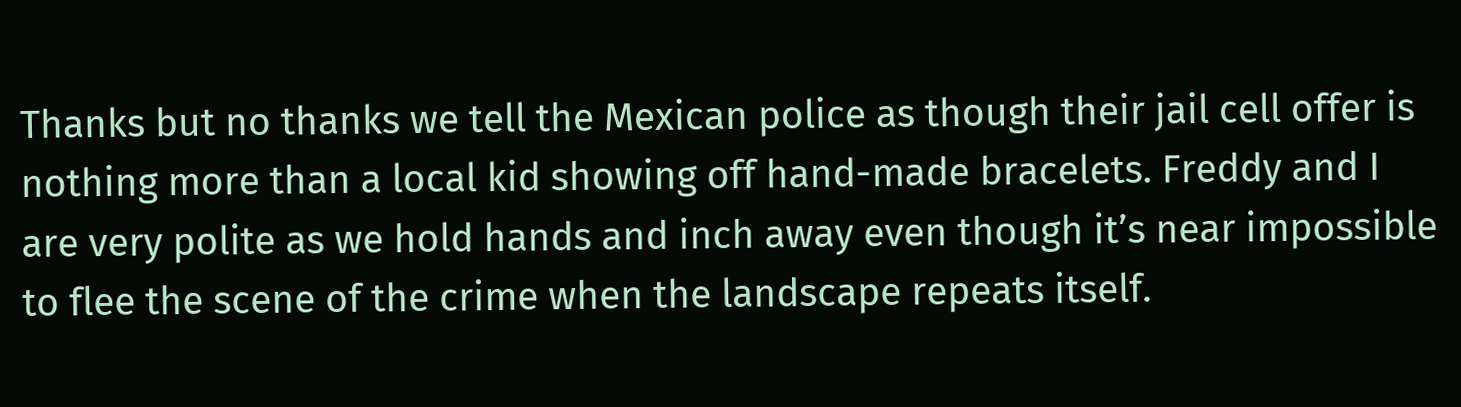Thanks but no thanks we tell the Mexican police as though their jail cell offer is nothing more than a local kid showing off hand-made bracelets. Freddy and I are very polite as we hold hands and inch away even though it’s near impossible to flee the scene of the crime when the landscape repeats itself.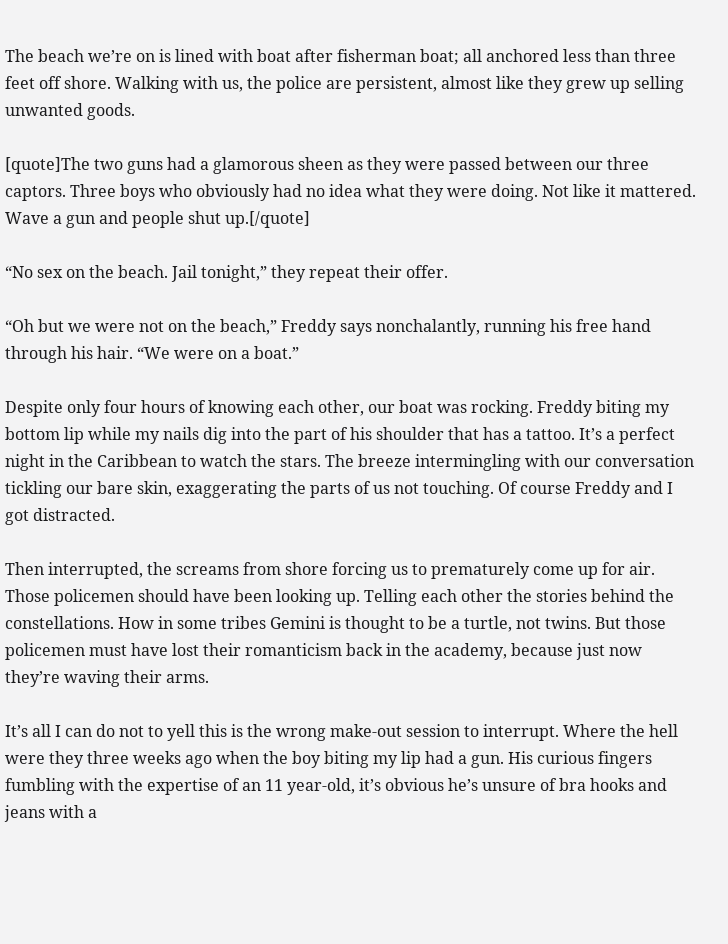The beach we’re on is lined with boat after fisherman boat; all anchored less than three feet off shore. Walking with us, the police are persistent, almost like they grew up selling unwanted goods.

[quote]The two guns had a glamorous sheen as they were passed between our three captors. Three boys who obviously had no idea what they were doing. Not like it mattered. Wave a gun and people shut up.[/quote]

“No sex on the beach. Jail tonight,” they repeat their offer.

“Oh but we were not on the beach,” Freddy says nonchalantly, running his free hand through his hair. “We were on a boat.”

Despite only four hours of knowing each other, our boat was rocking. Freddy biting my bottom lip while my nails dig into the part of his shoulder that has a tattoo. It’s a perfect night in the Caribbean to watch the stars. The breeze intermingling with our conversation tickling our bare skin, exaggerating the parts of us not touching. Of course Freddy and I got distracted.

Then interrupted, the screams from shore forcing us to prematurely come up for air. Those policemen should have been looking up. Telling each other the stories behind the constellations. How in some tribes Gemini is thought to be a turtle, not twins. But those policemen must have lost their romanticism back in the academy, because just now they’re waving their arms.

It’s all I can do not to yell this is the wrong make-out session to interrupt. Where the hell were they three weeks ago when the boy biting my lip had a gun. His curious fingers fumbling with the expertise of an 11 year-old, it’s obvious he’s unsure of bra hooks and jeans with a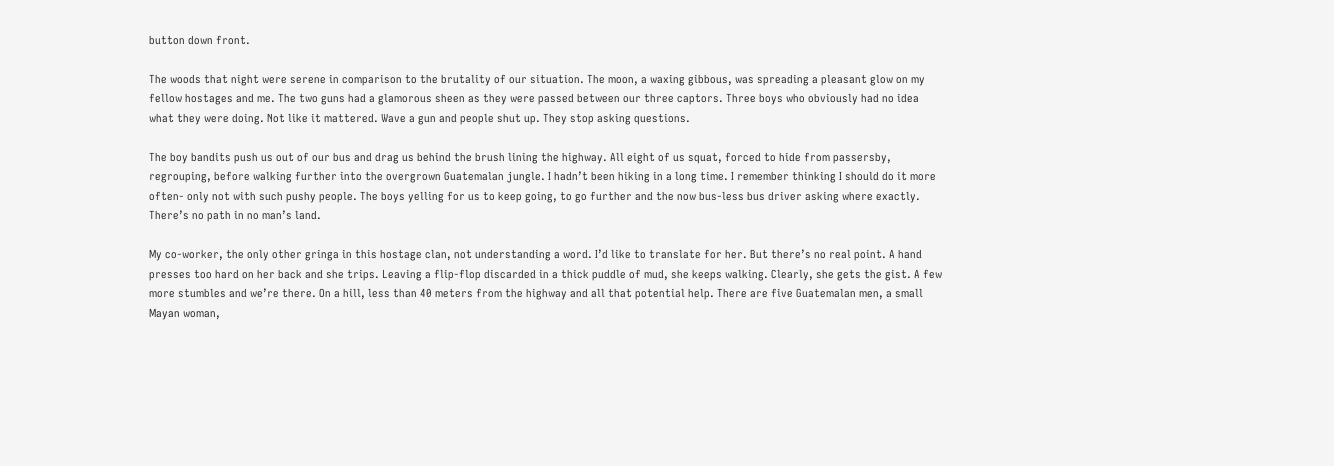button down front.

The woods that night were serene in comparison to the brutality of our situation. The moon, a waxing gibbous, was spreading a pleasant glow on my fellow hostages and me. The two guns had a glamorous sheen as they were passed between our three captors. Three boys who obviously had no idea what they were doing. Not like it mattered. Wave a gun and people shut up. They stop asking questions.

The boy bandits push us out of our bus and drag us behind the brush lining the highway. All eight of us squat, forced to hide from passersby, regrouping, before walking further into the overgrown Guatemalan jungle. I hadn’t been hiking in a long time. I remember thinking I should do it more often- only not with such pushy people. The boys yelling for us to keep going, to go further and the now bus-less bus driver asking where exactly. There’s no path in no man’s land.

My co-worker, the only other gringa in this hostage clan, not understanding a word. I’d like to translate for her. But there’s no real point. A hand presses too hard on her back and she trips. Leaving a flip-flop discarded in a thick puddle of mud, she keeps walking. Clearly, she gets the gist. A few more stumbles and we’re there. On a hill, less than 40 meters from the highway and all that potential help. There are five Guatemalan men, a small Mayan woman,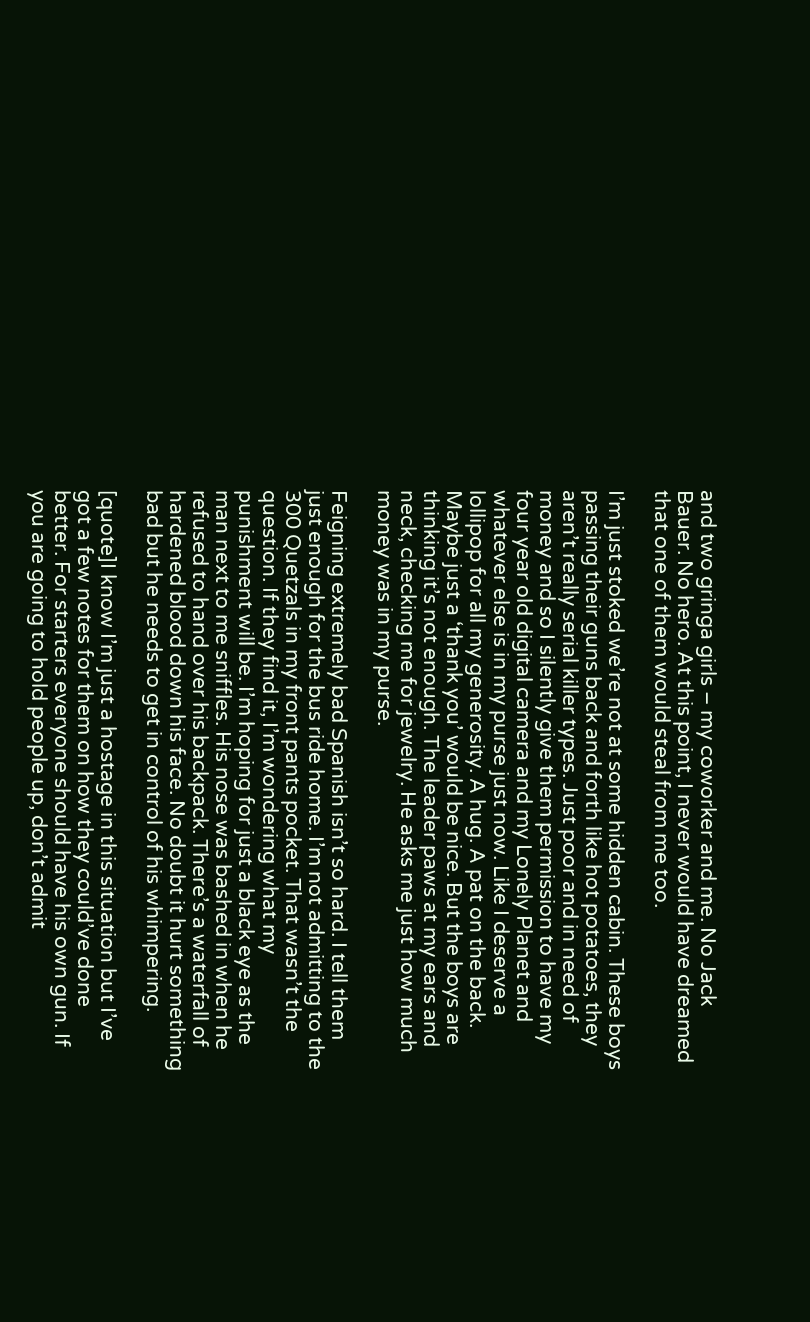and two gringa girls – my coworker and me. No Jack Bauer. No hero. At this point, I never would have dreamed that one of them would steal from me too.

I’m just stoked we’re not at some hidden cabin. These boys passing their guns back and forth like hot potatoes, they aren’t really serial killer types. Just poor and in need of money and so I silently give them permission to have my four year old digital camera and my Lonely Planet and whatever else is in my purse just now. Like I deserve a lollipop for all my generosity. A hug. A pat on the back. Maybe just a ‘thank you’ would be nice. But the boys are thinking it’s not enough. The leader paws at my ears and neck, checking me for jewelry. He asks me just how much money was in my purse.

Feigning extremely bad Spanish isn’t so hard. I tell them just enough for the bus ride home. I’m not admitting to the 300 Quetzals in my front pants pocket. That wasn’t the question. If they find it, I’m wondering what my punishment will be. I’m hoping for just a black eye as the man next to me sniffles. His nose was bashed in when he refused to hand over his backpack. There’s a waterfall of hardened blood down his face. No doubt it hurt something bad but he needs to get in control of his whimpering.

[quote]I know I’m just a hostage in this situation but I’ve got a few notes for them on how they could’ve done better. For starters everyone should have his own gun. If you are going to hold people up, don’t admit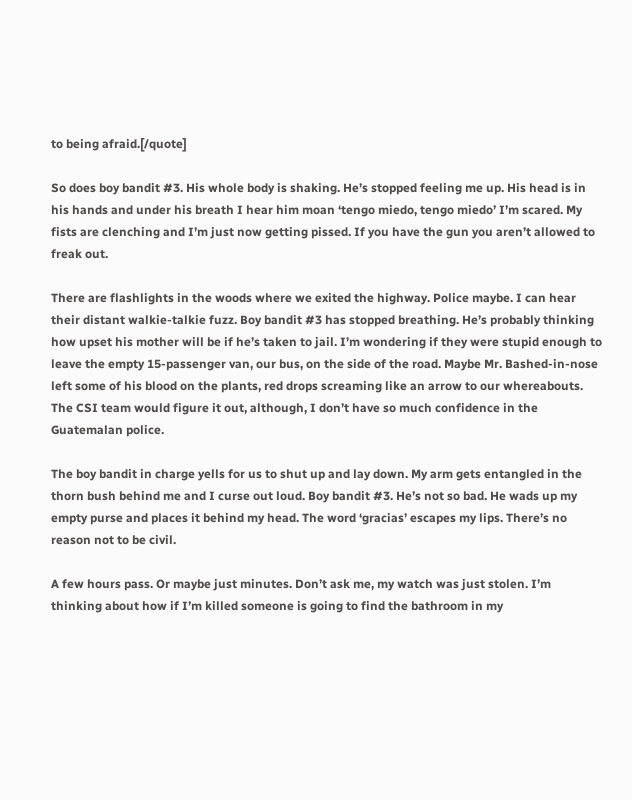to being afraid.[/quote]

So does boy bandit #3. His whole body is shaking. He’s stopped feeling me up. His head is in his hands and under his breath I hear him moan ‘tengo miedo, tengo miedo’ I’m scared. My fists are clenching and I’m just now getting pissed. If you have the gun you aren’t allowed to freak out.

There are flashlights in the woods where we exited the highway. Police maybe. I can hear their distant walkie-talkie fuzz. Boy bandit #3 has stopped breathing. He’s probably thinking how upset his mother will be if he’s taken to jail. I’m wondering if they were stupid enough to leave the empty 15-passenger van, our bus, on the side of the road. Maybe Mr. Bashed-in-nose left some of his blood on the plants, red drops screaming like an arrow to our whereabouts. The CSI team would figure it out, although, I don’t have so much confidence in the Guatemalan police.

The boy bandit in charge yells for us to shut up and lay down. My arm gets entangled in the thorn bush behind me and I curse out loud. Boy bandit #3. He’s not so bad. He wads up my empty purse and places it behind my head. The word ‘gracias’ escapes my lips. There’s no reason not to be civil.

A few hours pass. Or maybe just minutes. Don’t ask me, my watch was just stolen. I’m thinking about how if I’m killed someone is going to find the bathroom in my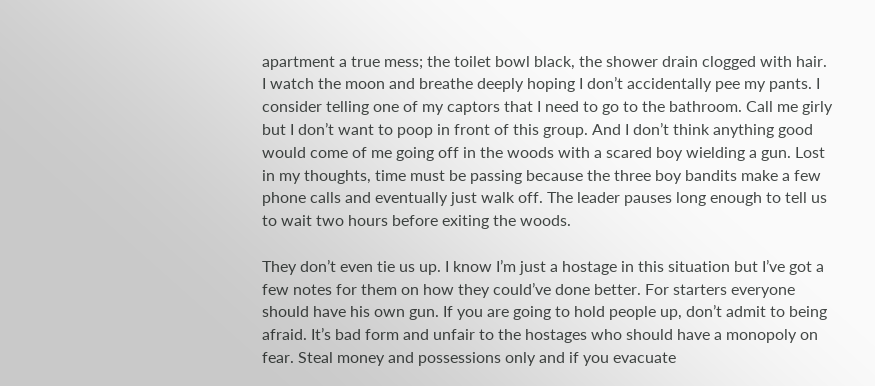apartment a true mess; the toilet bowl black, the shower drain clogged with hair. I watch the moon and breathe deeply hoping I don’t accidentally pee my pants. I consider telling one of my captors that I need to go to the bathroom. Call me girly but I don’t want to poop in front of this group. And I don’t think anything good would come of me going off in the woods with a scared boy wielding a gun. Lost in my thoughts, time must be passing because the three boy bandits make a few phone calls and eventually just walk off. The leader pauses long enough to tell us to wait two hours before exiting the woods.

They don’t even tie us up. I know I’m just a hostage in this situation but I’ve got a few notes for them on how they could’ve done better. For starters everyone should have his own gun. If you are going to hold people up, don’t admit to being afraid. It’s bad form and unfair to the hostages who should have a monopoly on fear. Steal money and possessions only and if you evacuate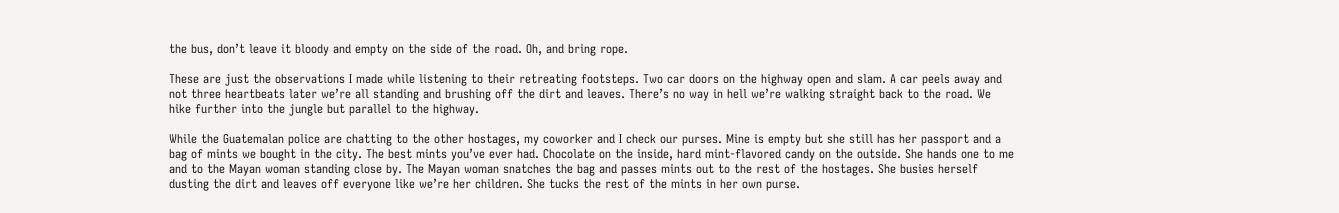the bus, don’t leave it bloody and empty on the side of the road. Oh, and bring rope.

These are just the observations I made while listening to their retreating footsteps. Two car doors on the highway open and slam. A car peels away and not three heartbeats later we’re all standing and brushing off the dirt and leaves. There’s no way in hell we’re walking straight back to the road. We hike further into the jungle but parallel to the highway.

While the Guatemalan police are chatting to the other hostages, my coworker and I check our purses. Mine is empty but she still has her passport and a bag of mints we bought in the city. The best mints you’ve ever had. Chocolate on the inside, hard mint-flavored candy on the outside. She hands one to me and to the Mayan woman standing close by. The Mayan woman snatches the bag and passes mints out to the rest of the hostages. She busies herself dusting the dirt and leaves off everyone like we’re her children. She tucks the rest of the mints in her own purse.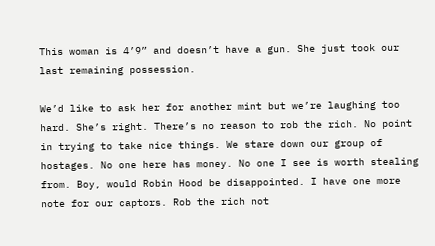This woman is 4’9” and doesn’t have a gun. She just took our last remaining possession.

We’d like to ask her for another mint but we’re laughing too hard. She’s right. There’s no reason to rob the rich. No point in trying to take nice things. We stare down our group of hostages. No one here has money. No one I see is worth stealing from. Boy, would Robin Hood be disappointed. I have one more note for our captors. Rob the rich not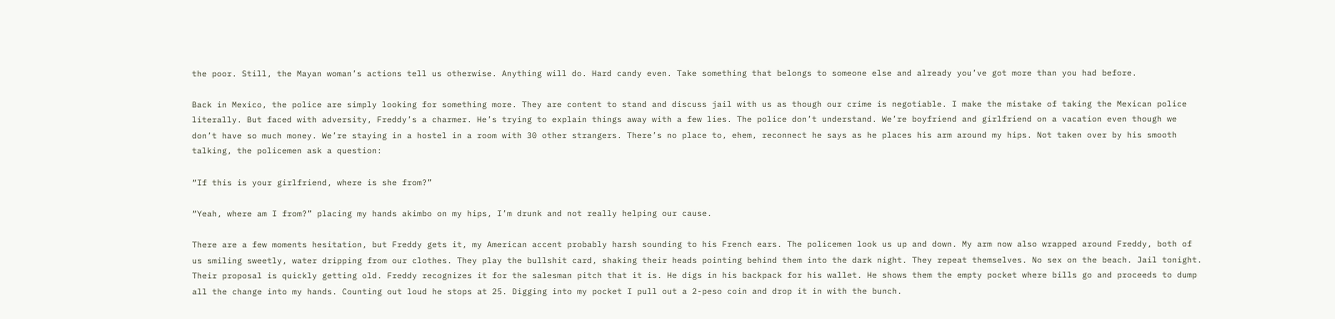the poor. Still, the Mayan woman’s actions tell us otherwise. Anything will do. Hard candy even. Take something that belongs to someone else and already you’ve got more than you had before.

Back in Mexico, the police are simply looking for something more. They are content to stand and discuss jail with us as though our crime is negotiable. I make the mistake of taking the Mexican police literally. But faced with adversity, Freddy’s a charmer. He’s trying to explain things away with a few lies. The police don’t understand. We’re boyfriend and girlfriend on a vacation even though we don’t have so much money. We’re staying in a hostel in a room with 30 other strangers. There’s no place to, ehem, reconnect he says as he places his arm around my hips. Not taken over by his smooth talking, the policemen ask a question:

“If this is your girlfriend, where is she from?”

“Yeah, where am I from?” placing my hands akimbo on my hips, I’m drunk and not really helping our cause.

There are a few moments hesitation, but Freddy gets it, my American accent probably harsh sounding to his French ears. The policemen look us up and down. My arm now also wrapped around Freddy, both of us smiling sweetly, water dripping from our clothes. They play the bullshit card, shaking their heads pointing behind them into the dark night. They repeat themselves. No sex on the beach. Jail tonight. Their proposal is quickly getting old. Freddy recognizes it for the salesman pitch that it is. He digs in his backpack for his wallet. He shows them the empty pocket where bills go and proceeds to dump all the change into my hands. Counting out loud he stops at 25. Digging into my pocket I pull out a 2-peso coin and drop it in with the bunch.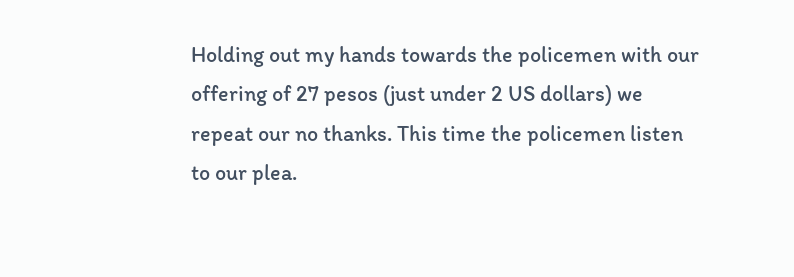Holding out my hands towards the policemen with our offering of 27 pesos (just under 2 US dollars) we repeat our no thanks. This time the policemen listen to our plea.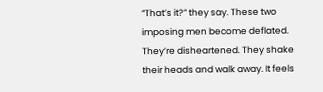“That’s it?” they say. These two imposing men become deflated. They’re disheartened. They shake their heads and walk away. It feels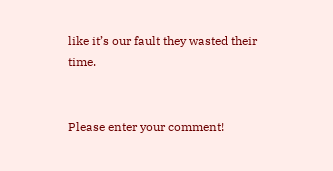like it’s our fault they wasted their time.


Please enter your comment!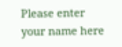Please enter your name here